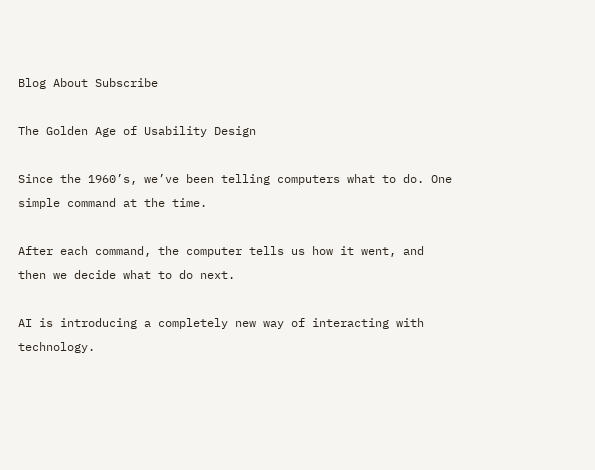Blog About Subscribe

The Golden Age of Usability Design

Since the 1960’s, we’ve been telling computers what to do. One simple command at the time.

After each command, the computer tells us how it went, and then we decide what to do next.

AI is introducing a completely new way of interacting with technology.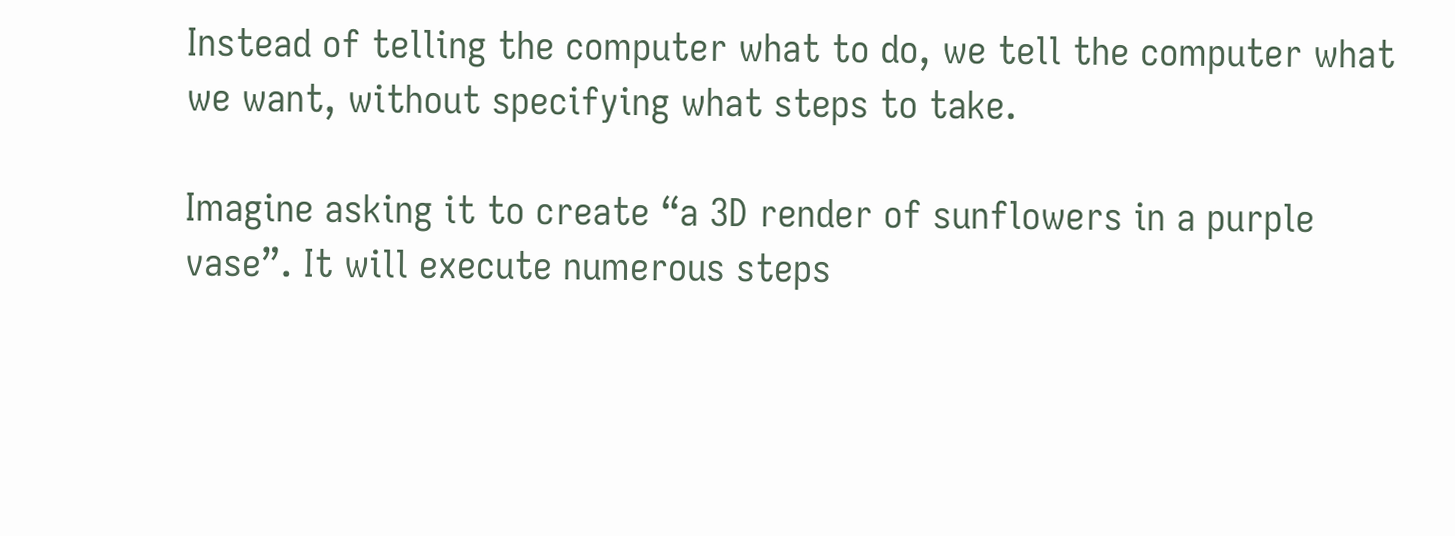Instead of telling the computer what to do, we tell the computer what we want, without specifying what steps to take.

Imagine asking it to create “a 3D render of sunflowers in a purple vase”. It will execute numerous steps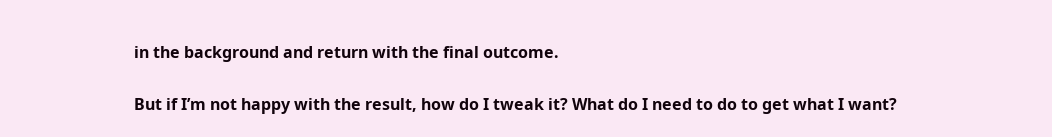in the background and return with the final outcome.

But if I’m not happy with the result, how do I tweak it? What do I need to do to get what I want?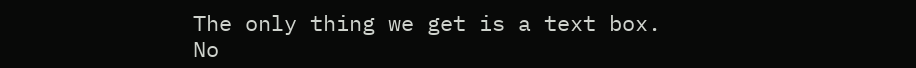The only thing we get is a text box. No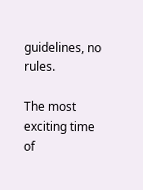guidelines, no rules.

The most exciting time of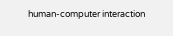human-computer interaction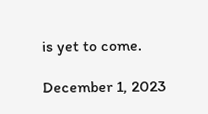is yet to come.

December 1, 2023